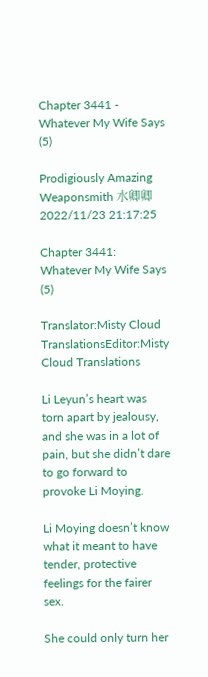Chapter 3441 - Whatever My Wife Says (5)

Prodigiously Amazing Weaponsmith 水卿卿 2022/11/23 21:17:25

Chapter 3441: Whatever My Wife Says (5)

Translator:Misty Cloud TranslationsEditor:Misty Cloud Translations

Li Leyun’s heart was torn apart by jealousy, and she was in a lot of pain, but she didn’t dare to go forward to provoke Li Moying.

Li Moying doesn’t know what it meant to have tender, protective feelings for the fairer sex.

She could only turn her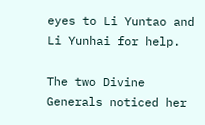eyes to Li Yuntao and Li Yunhai for help.

The two Divine Generals noticed her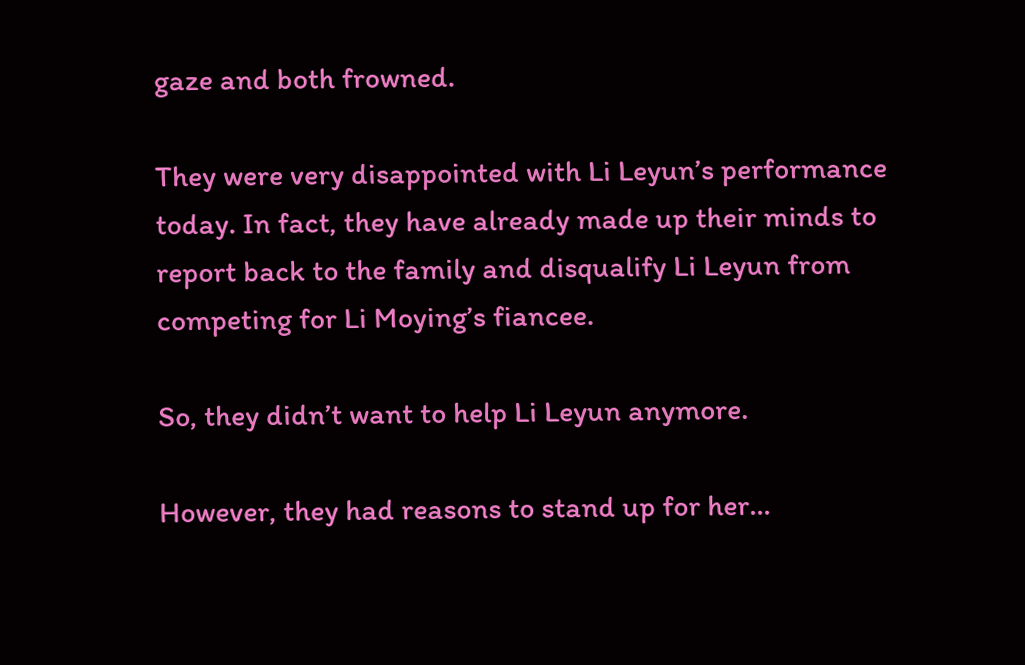gaze and both frowned.

They were very disappointed with Li Leyun’s performance today. In fact, they have already made up their minds to report back to the family and disqualify Li Leyun from competing for Li Moying’s fiancee.

So, they didn’t want to help Li Leyun anymore.

However, they had reasons to stand up for her…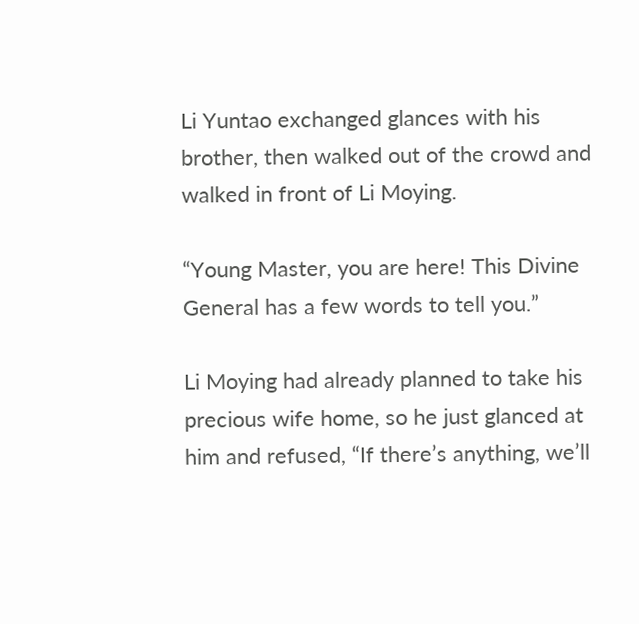Li Yuntao exchanged glances with his brother, then walked out of the crowd and walked in front of Li Moying.

“Young Master, you are here! This Divine General has a few words to tell you.”

Li Moying had already planned to take his precious wife home, so he just glanced at him and refused, “If there’s anything, we’ll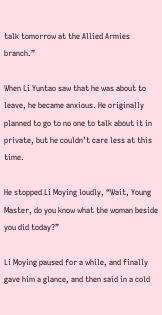talk tomorrow at the Allied Armies branch.”

When Li Yuntao saw that he was about to leave, he became anxious. He originally planned to go to no one to talk about it in private, but he couldn’t care less at this time.

He stopped Li Moying loudly, “Wait, Young Master, do you know what the woman beside you did today?”

Li Moying paused for a while, and finally gave him a glance, and then said in a cold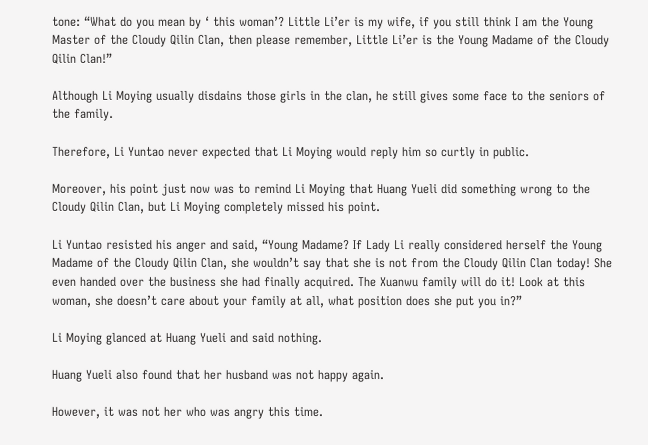tone: “What do you mean by ‘ this woman’? Little Li’er is my wife, if you still think I am the Young Master of the Cloudy Qilin Clan, then please remember, Little Li’er is the Young Madame of the Cloudy Qilin Clan!”

Although Li Moying usually disdains those girls in the clan, he still gives some face to the seniors of the family.

Therefore, Li Yuntao never expected that Li Moying would reply him so curtly in public.

Moreover, his point just now was to remind Li Moying that Huang Yueli did something wrong to the Cloudy Qilin Clan, but Li Moying completely missed his point.

Li Yuntao resisted his anger and said, “Young Madame? If Lady Li really considered herself the Young Madame of the Cloudy Qilin Clan, she wouldn’t say that she is not from the Cloudy Qilin Clan today! She even handed over the business she had finally acquired. The Xuanwu family will do it! Look at this woman, she doesn’t care about your family at all, what position does she put you in?”

Li Moying glanced at Huang Yueli and said nothing.

Huang Yueli also found that her husband was not happy again.

However, it was not her who was angry this time.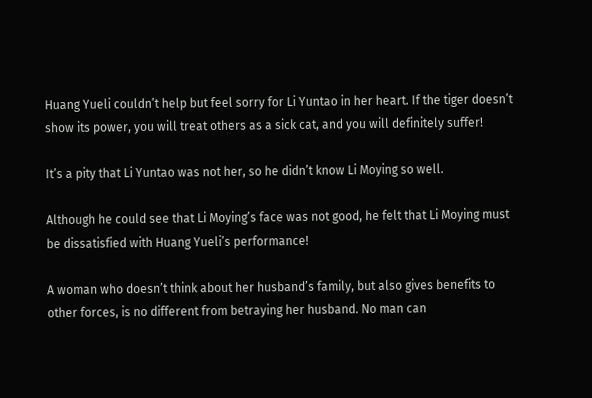Huang Yueli couldn’t help but feel sorry for Li Yuntao in her heart. If the tiger doesn’t show its power, you will treat others as a sick cat, and you will definitely suffer!

It’s a pity that Li Yuntao was not her, so he didn’t know Li Moying so well.

Although he could see that Li Moying’s face was not good, he felt that Li Moying must be dissatisfied with Huang Yueli’s performance!

A woman who doesn’t think about her husband’s family, but also gives benefits to other forces, is no different from betraying her husband. No man can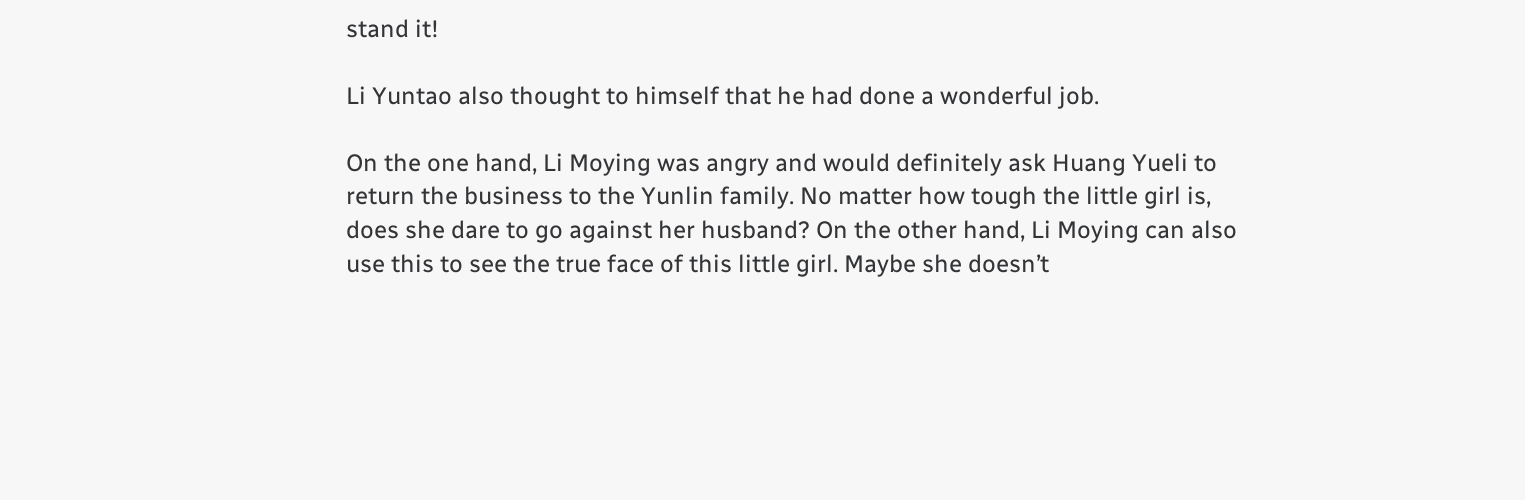stand it!

Li Yuntao also thought to himself that he had done a wonderful job.

On the one hand, Li Moying was angry and would definitely ask Huang Yueli to return the business to the Yunlin family. No matter how tough the little girl is, does she dare to go against her husband? On the other hand, Li Moying can also use this to see the true face of this little girl. Maybe she doesn’t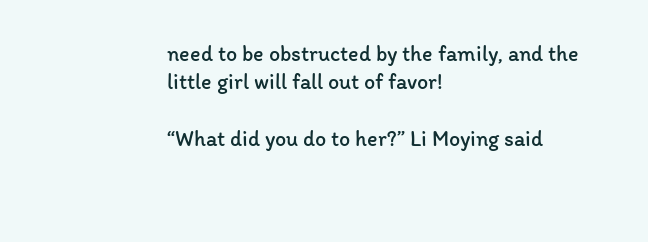need to be obstructed by the family, and the little girl will fall out of favor!

“What did you do to her?” Li Moying said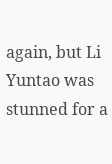again, but Li Yuntao was stunned for a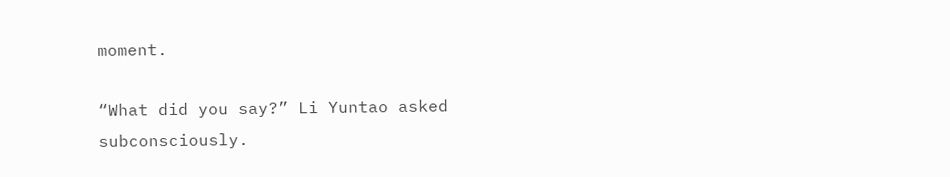moment.

“What did you say?” Li Yuntao asked subconsciously.